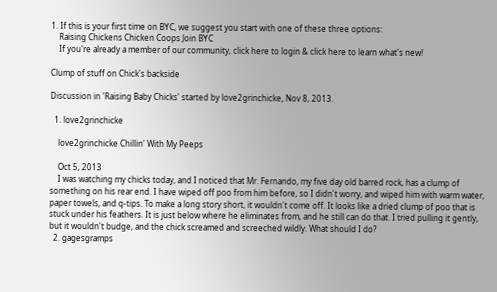1. If this is your first time on BYC, we suggest you start with one of these three options:
    Raising Chickens Chicken Coops Join BYC
    If you're already a member of our community, click here to login & click here to learn what's new!

Clump of stuff on Chick's backside

Discussion in 'Raising Baby Chicks' started by love2grinchicke, Nov 8, 2013.

  1. love2grinchicke

    love2grinchicke Chillin' With My Peeps

    Oct 5, 2013
    I was watching my chicks today, and I noticed that Mr. Fernando, my five day old barred rock, has a clump of something on his rear end. I have wiped off poo from him before, so I didn't worry, and wiped him with warm water, paper towels, and q-tips. To make a long story short, it wouldn't come off. It looks like a dried clump of poo that is stuck under his feathers. It is just below where he eliminates from, and he still can do that. I tried pulling it gently, but it wouldn't budge, and the chick screamed and screeched wildly. What should I do?
  2. gagesgramps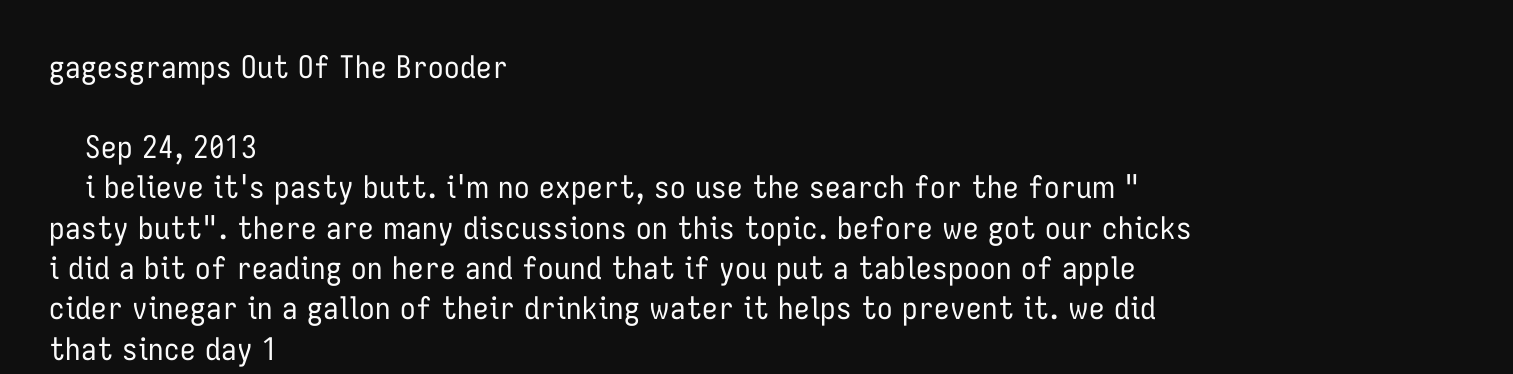gagesgramps Out Of The Brooder

    Sep 24, 2013
    i believe it's pasty butt. i'm no expert, so use the search for the forum " pasty butt". there are many discussions on this topic. before we got our chicks i did a bit of reading on here and found that if you put a tablespoon of apple cider vinegar in a gallon of their drinking water it helps to prevent it. we did that since day 1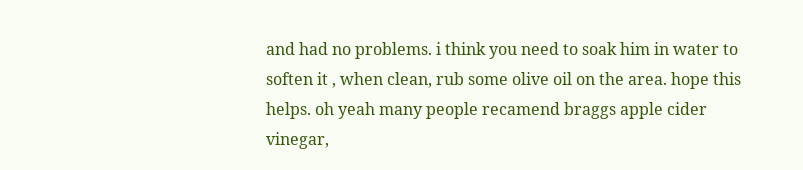and had no problems. i think you need to soak him in water to soften it , when clean, rub some olive oil on the area. hope this helps. oh yeah many people recamend braggs apple cider vinegar,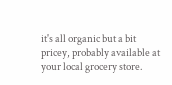it's all organic but a bit pricey, probably available at your local grocery store.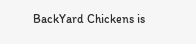BackYard Chickens is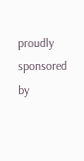proudly sponsored by